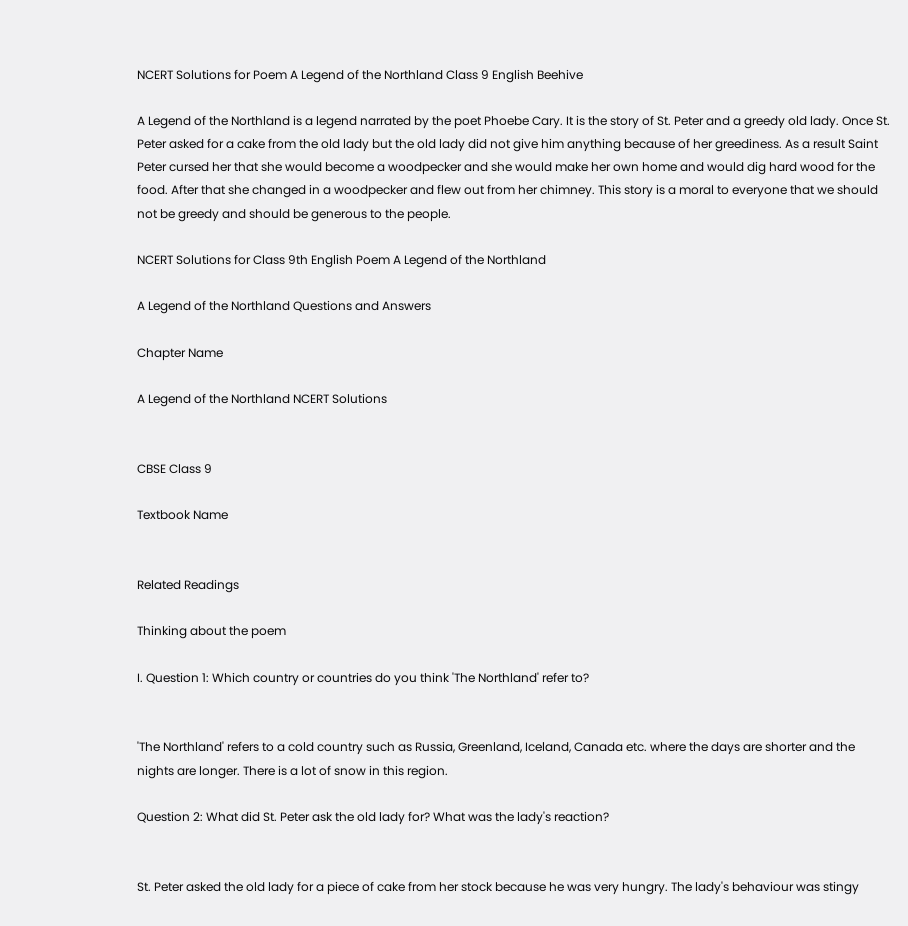NCERT Solutions for Poem A Legend of the Northland Class 9 English Beehive

A Legend of the Northland is a legend narrated by the poet Phoebe Cary. It is the story of St. Peter and a greedy old lady. Once St. Peter asked for a cake from the old lady but the old lady did not give him anything because of her greediness. As a result Saint Peter cursed her that she would become a woodpecker and she would make her own home and would dig hard wood for the food. After that she changed in a woodpecker and flew out from her chimney. This story is a moral to everyone that we should not be greedy and should be generous to the people.

NCERT Solutions for Class 9th English Poem A Legend of the Northland

A Legend of the Northland Questions and Answers

Chapter Name

A Legend of the Northland NCERT Solutions


CBSE Class 9

Textbook Name


Related Readings

Thinking about the poem

I. Question 1: Which country or countries do you think 'The Northland' refer to?


'The Northland' refers to a cold country such as Russia, Greenland, Iceland, Canada etc. where the days are shorter and the nights are longer. There is a lot of snow in this region.

Question 2: What did St. Peter ask the old lady for? What was the lady's reaction?


St. Peter asked the old lady for a piece of cake from her stock because he was very hungry. The lady's behaviour was stingy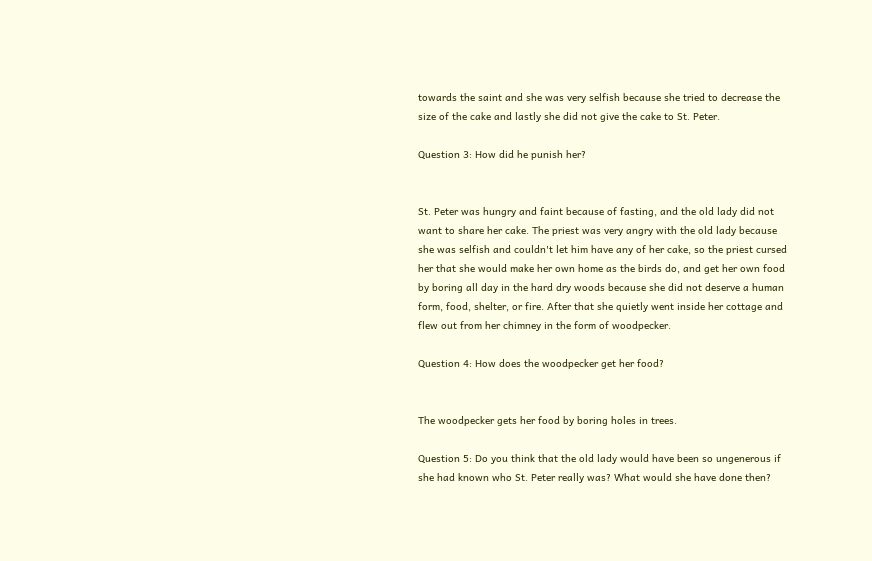towards the saint and she was very selfish because she tried to decrease the size of the cake and lastly she did not give the cake to St. Peter.

Question 3: How did he punish her?


St. Peter was hungry and faint because of fasting, and the old lady did not want to share her cake. The priest was very angry with the old lady because she was selfish and couldn't let him have any of her cake, so the priest cursed her that she would make her own home as the birds do, and get her own food by boring all day in the hard dry woods because she did not deserve a human form, food, shelter, or fire. After that she quietly went inside her cottage and flew out from her chimney in the form of woodpecker.

Question 4: How does the woodpecker get her food?


The woodpecker gets her food by boring holes in trees.

Question 5: Do you think that the old lady would have been so ungenerous if she had known who St. Peter really was? What would she have done then?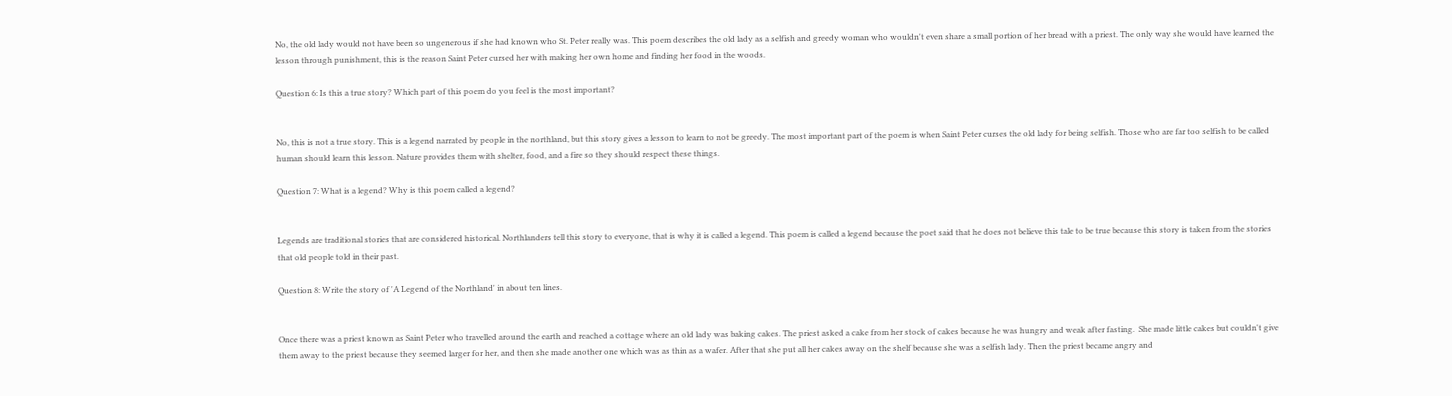No, the old lady would not have been so ungenerous if she had known who St. Peter really was. This poem describes the old lady as a selfish and greedy woman who wouldn't even share a small portion of her bread with a priest. The only way she would have learned the lesson through punishment, this is the reason Saint Peter cursed her with making her own home and finding her food in the woods.

Question 6: Is this a true story? Which part of this poem do you feel is the most important?


No, this is not a true story. This is a legend narrated by people in the northland, but this story gives a lesson to learn to not be greedy. The most important part of the poem is when Saint Peter curses the old lady for being selfish. Those who are far too selfish to be called human should learn this lesson. Nature provides them with shelter, food, and a fire so they should respect these things.

Question 7: What is a legend? Why is this poem called a legend?


Legends are traditional stories that are considered historical. Northlanders tell this story to everyone, that is why it is called a legend. This poem is called a legend because the poet said that he does not believe this tale to be true because this story is taken from the stories that old people told in their past.

Question 8: Write the story of 'A Legend of the Northland' in about ten lines.


Once there was a priest known as Saint Peter who travelled around the earth and reached a cottage where an old lady was baking cakes. The priest asked a cake from her stock of cakes because he was hungry and weak after fasting.  She made little cakes but couldn't give them away to the priest because they seemed larger for her, and then she made another one which was as thin as a wafer. After that she put all her cakes away on the shelf because she was a selfish lady. Then the priest became angry and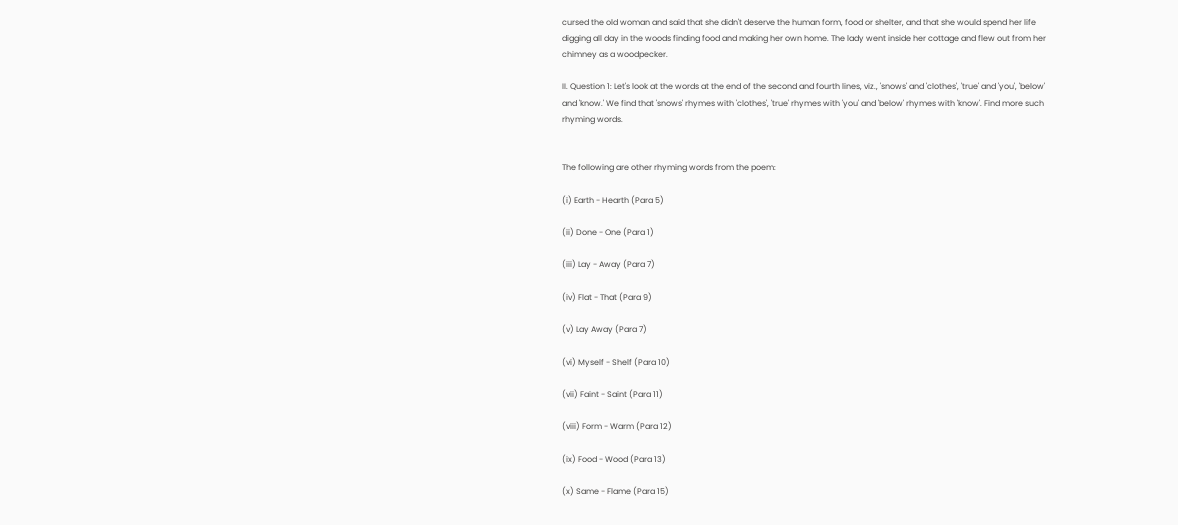cursed the old woman and said that she didn't deserve the human form, food or shelter, and that she would spend her life digging all day in the woods finding food and making her own home. The lady went inside her cottage and flew out from her chimney as a woodpecker.

II. Question 1: Let's look at the words at the end of the second and fourth lines, viz., 'snows' and 'clothes', 'true' and 'you', 'below' and 'know.' We find that 'snows' rhymes with 'clothes', 'true' rhymes with 'you' and 'below' rhymes with 'know'. Find more such rhyming words.


The following are other rhyming words from the poem:

(i) Earth - Hearth (Para 5)

(ii) Done - One (Para 1)

(iii) Lay - Away (Para 7)

(iv) Flat - That (Para 9)

(v) Lay Away (Para 7)

(vi) Myself - Shelf (Para 10)

(vii) Faint - Saint (Para 11)

(viii) Form - Warm (Para 12)

(ix) Food - Wood (Para 13)

(x) Same - Flame (Para 15)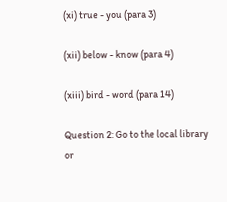(xi) true - you (para 3)

(xii) below - know (para 4)

(xiii) bird - word (para 14)

Question 2: Go to the local library or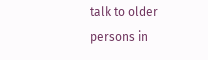talk to older persons in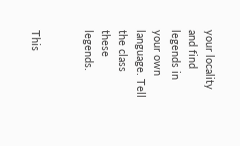your locality and find legends in your own language. Tell the class these legends.


This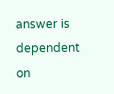answer is dependent on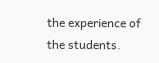the experience of the students.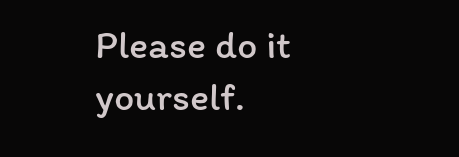Please do it yourself.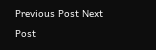Previous Post Next Post